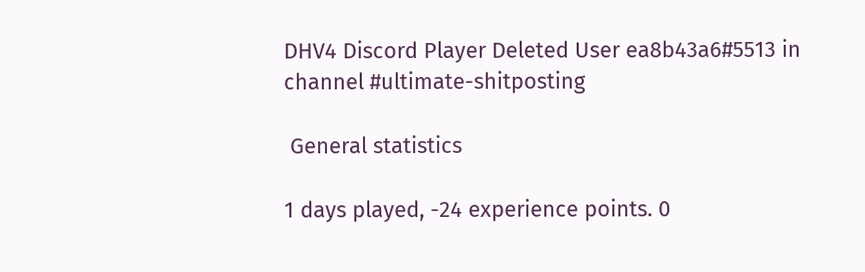DHV4 Discord Player Deleted User ea8b43a6#5513 in channel #ultimate-shitposting

 General statistics

1 days played, -24 experience points. 0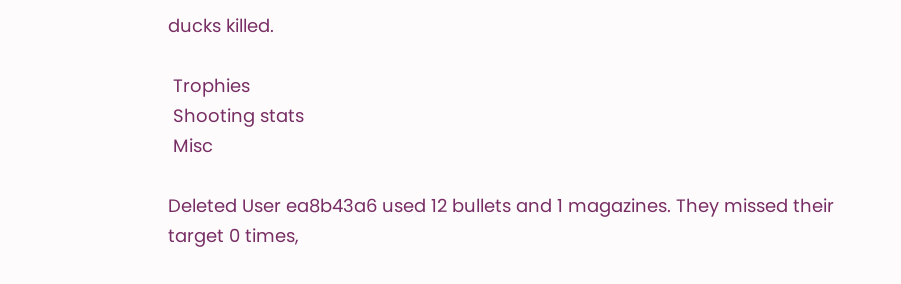ducks killed.

 Trophies
 Shooting stats
 Misc

Deleted User ea8b43a6 used 12 bullets and 1 magazines. They missed their target 0 times,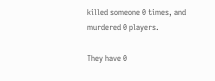killed someone 0 times, and murdered 0 players.

They have 0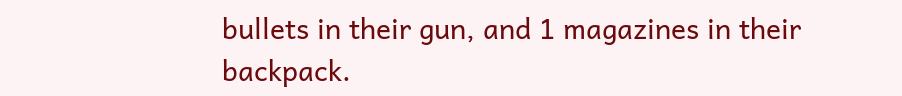bullets in their gun, and 1 magazines in their backpack.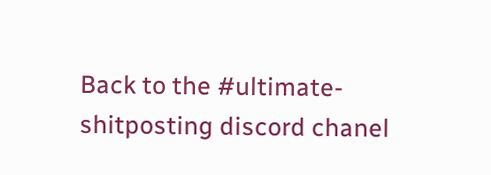Back to the #ultimate-shitposting discord chanel